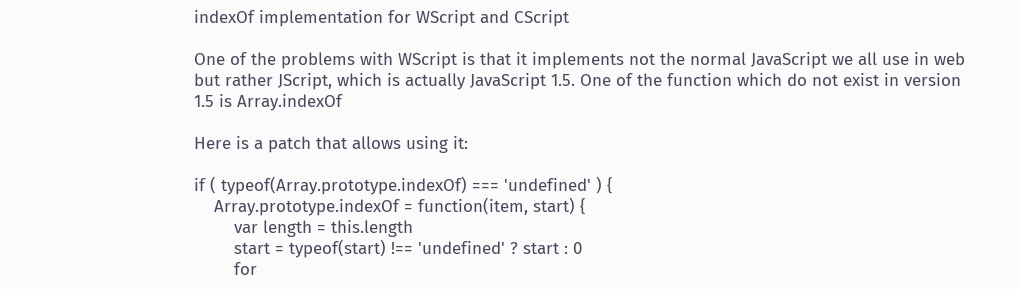indexOf implementation for WScript and CScript

One of the problems with WScript is that it implements not the normal JavaScript we all use in web but rather JScript, which is actually JavaScript 1.5. One of the function which do not exist in version 1.5 is Array.indexOf

Here is a patch that allows using it:

if ( typeof(Array.prototype.indexOf) === 'undefined' ) {
    Array.prototype.indexOf = function(item, start) {
        var length = this.length
        start = typeof(start) !== 'undefined' ? start : 0
        for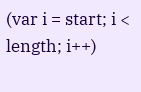(var i = start; i < length; i++)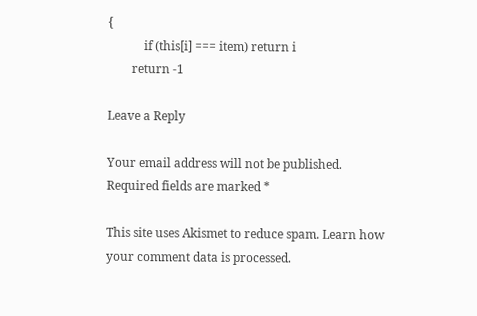{
            if (this[i] === item) return i
        return -1

Leave a Reply

Your email address will not be published. Required fields are marked *

This site uses Akismet to reduce spam. Learn how your comment data is processed.